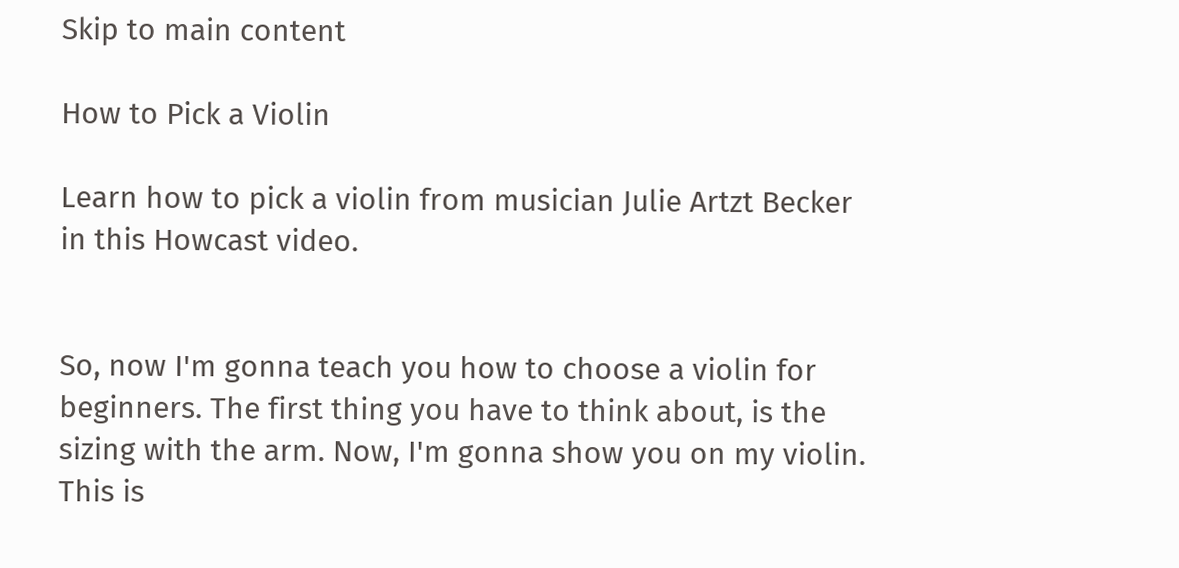Skip to main content

How to Pick a Violin

Learn how to pick a violin from musician Julie Artzt Becker in this Howcast video.


So, now I'm gonna teach you how to choose a violin for beginners. The first thing you have to think about, is the sizing with the arm. Now, I'm gonna show you on my violin. This is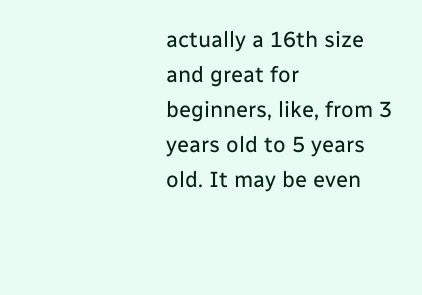actually a 16th size and great for beginners, like, from 3 years old to 5 years old. It may be even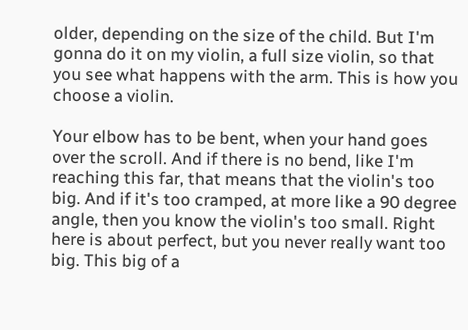older, depending on the size of the child. But I'm gonna do it on my violin, a full size violin, so that you see what happens with the arm. This is how you choose a violin.

Your elbow has to be bent, when your hand goes over the scroll. And if there is no bend, like I'm reaching this far, that means that the violin's too big. And if it's too cramped, at more like a 90 degree angle, then you know the violin's too small. Right here is about perfect, but you never really want too big. This big of a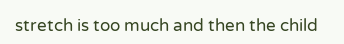stretch is too much and then the child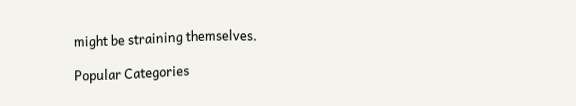might be straining themselves.

Popular Categories